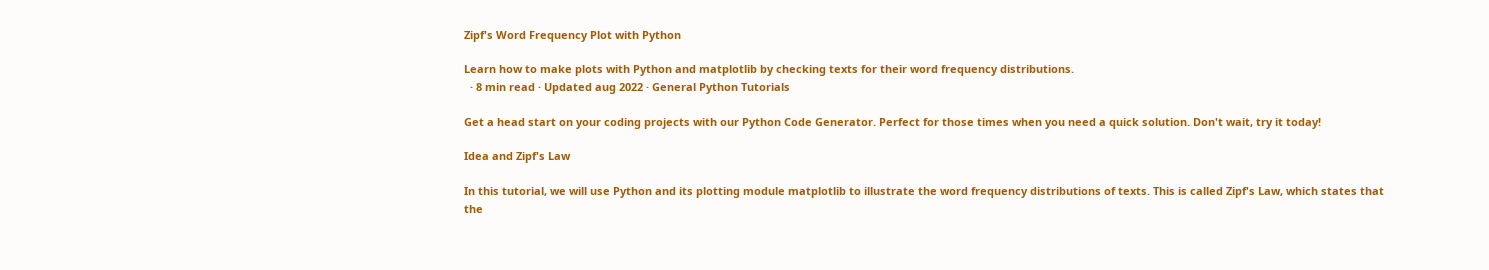Zipf's Word Frequency Plot with Python

Learn how to make plots with Python and matplotlib by checking texts for their word frequency distributions.
  · 8 min read · Updated aug 2022 · General Python Tutorials

Get a head start on your coding projects with our Python Code Generator. Perfect for those times when you need a quick solution. Don't wait, try it today!

Idea and Zipf's Law

In this tutorial, we will use Python and its plotting module matplotlib to illustrate the word frequency distributions of texts. This is called Zipf's Law, which states that the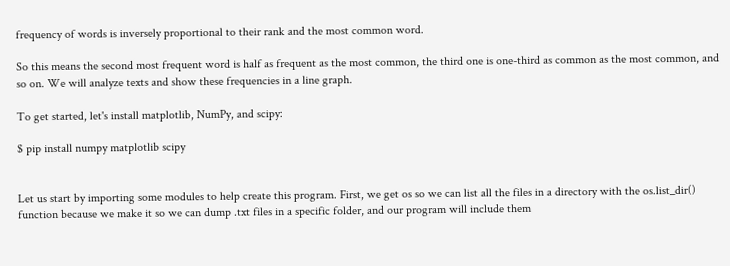frequency of words is inversely proportional to their rank and the most common word.

So this means the second most frequent word is half as frequent as the most common, the third one is one-third as common as the most common, and so on. We will analyze texts and show these frequencies in a line graph.

To get started, let's install matplotlib, NumPy, and scipy:

$ pip install numpy matplotlib scipy


Let us start by importing some modules to help create this program. First, we get os so we can list all the files in a directory with the os.list_dir() function because we make it so we can dump .txt files in a specific folder, and our program will include them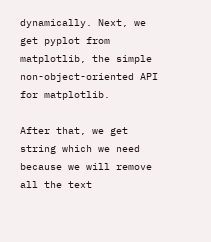dynamically. Next, we get pyplot from matplotlib, the simple non-object-oriented API for matplotlib.

After that, we get string which we need because we will remove all the text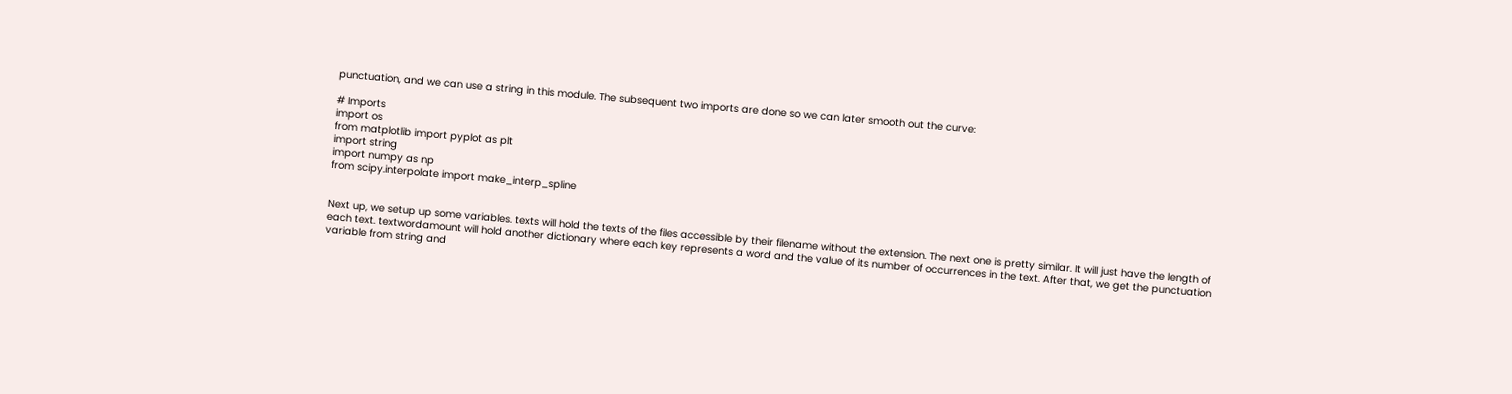punctuation, and we can use a string in this module. The subsequent two imports are done so we can later smooth out the curve:

# Imports
import os
from matplotlib import pyplot as plt
import string
import numpy as np
from scipy.interpolate import make_interp_spline


Next up, we setup up some variables. texts will hold the texts of the files accessible by their filename without the extension. The next one is pretty similar. It will just have the length of each text. textwordamount will hold another dictionary where each key represents a word and the value of its number of occurrences in the text. After that, we get the punctuation variable from string and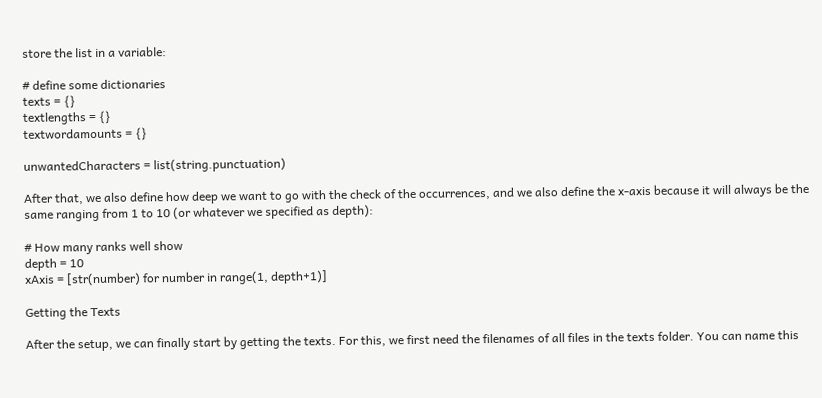store the list in a variable:

# define some dictionaries
texts = {}
textlengths = {}
textwordamounts = {}

unwantedCharacters = list(string.punctuation)

After that, we also define how deep we want to go with the check of the occurrences, and we also define the x-axis because it will always be the same ranging from 1 to 10 (or whatever we specified as depth):

# How many ranks well show
depth = 10
xAxis = [str(number) for number in range(1, depth+1)]

Getting the Texts

After the setup, we can finally start by getting the texts. For this, we first need the filenames of all files in the texts folder. You can name this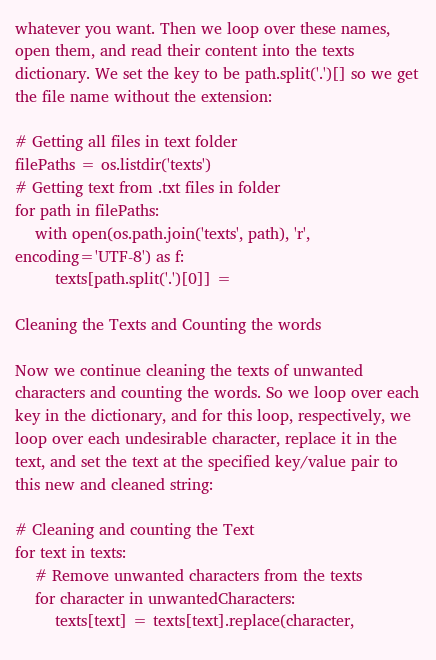whatever you want. Then we loop over these names, open them, and read their content into the texts dictionary. We set the key to be path.split('.')[] so we get the file name without the extension:

# Getting all files in text folder
filePaths = os.listdir('texts')
# Getting text from .txt files in folder
for path in filePaths:
    with open(os.path.join('texts', path), 'r', encoding='UTF-8') as f:
        texts[path.split('.')[0]] =

Cleaning the Texts and Counting the words

Now we continue cleaning the texts of unwanted characters and counting the words. So we loop over each key in the dictionary, and for this loop, respectively, we loop over each undesirable character, replace it in the text, and set the text at the specified key/value pair to this new and cleaned string:

# Cleaning and counting the Text
for text in texts:
    # Remove unwanted characters from the texts
    for character in unwantedCharacters:
        texts[text] = texts[text].replace(character,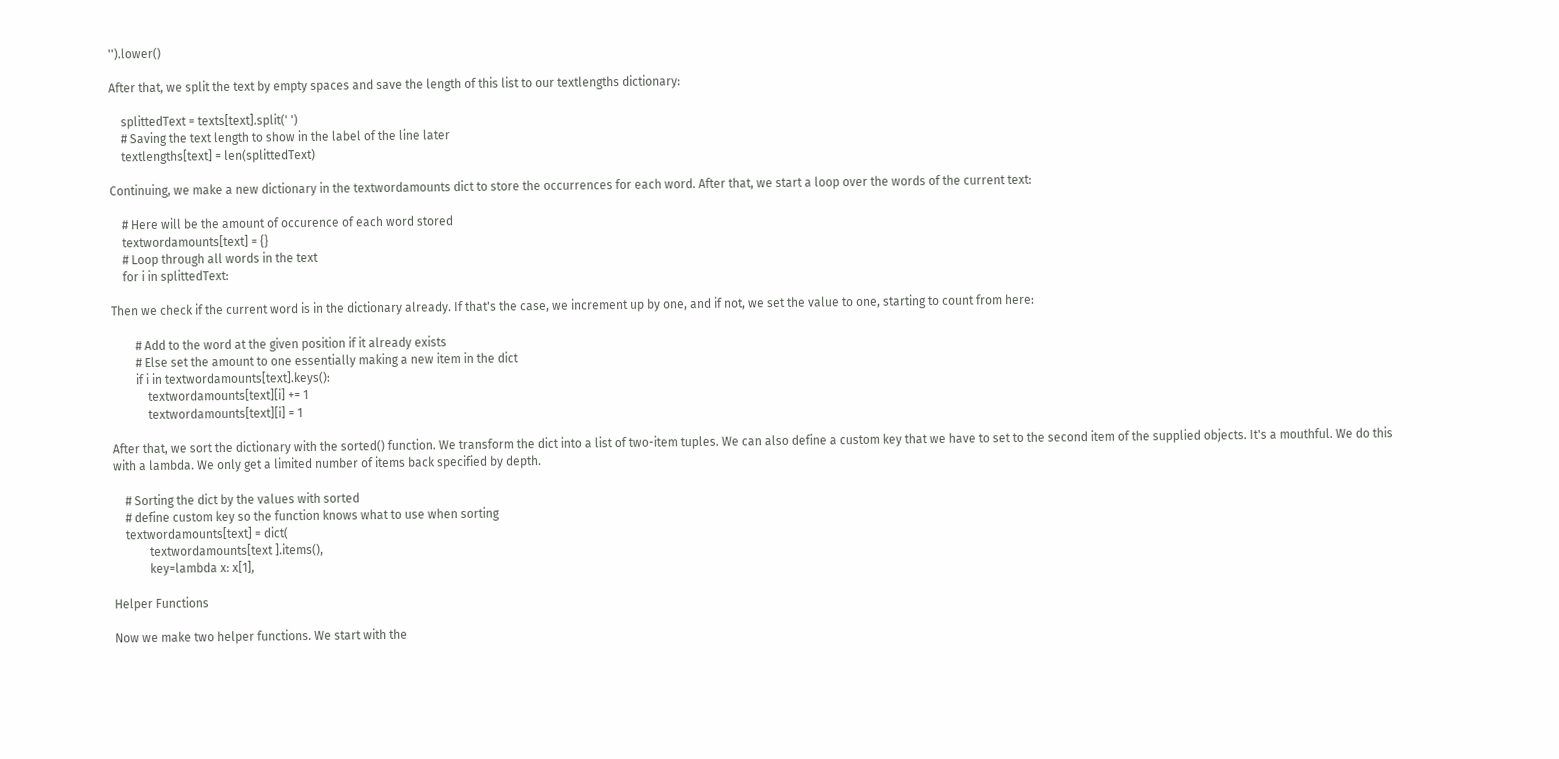'').lower()

After that, we split the text by empty spaces and save the length of this list to our textlengths dictionary:

    splittedText = texts[text].split(' ')
    # Saving the text length to show in the label of the line later
    textlengths[text] = len(splittedText)

Continuing, we make a new dictionary in the textwordamounts dict to store the occurrences for each word. After that, we start a loop over the words of the current text:

    # Here will be the amount of occurence of each word stored
    textwordamounts[text] = {}
    # Loop through all words in the text
    for i in splittedText:

Then we check if the current word is in the dictionary already. If that's the case, we increment up by one, and if not, we set the value to one, starting to count from here:

        # Add to the word at the given position if it already exists
        # Else set the amount to one essentially making a new item in the dict
        if i in textwordamounts[text].keys():
            textwordamounts[text][i] += 1
            textwordamounts[text][i] = 1

After that, we sort the dictionary with the sorted() function. We transform the dict into a list of two-item tuples. We can also define a custom key that we have to set to the second item of the supplied objects. It's a mouthful. We do this with a lambda. We only get a limited number of items back specified by depth.

    # Sorting the dict by the values with sorted
    # define custom key so the function knows what to use when sorting
    textwordamounts[text] = dict(
            textwordamounts[text ].items(),
            key=lambda x: x[1],

Helper Functions

Now we make two helper functions. We start with the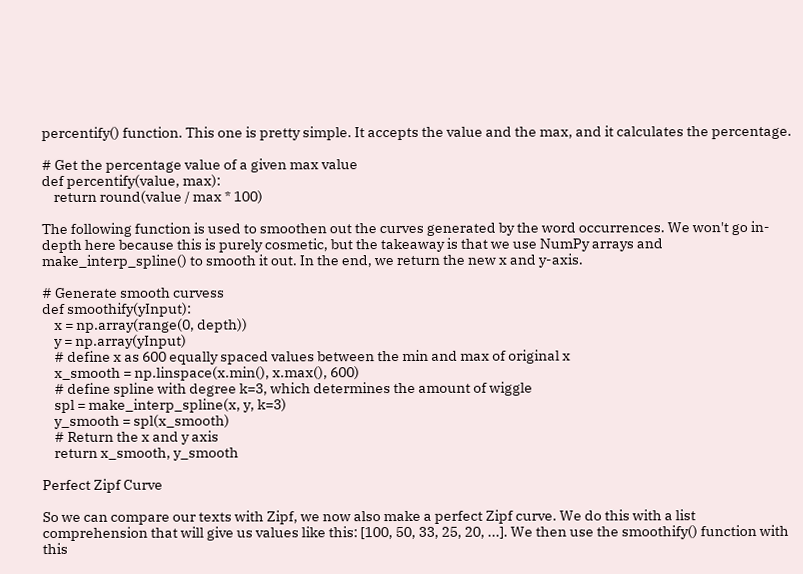percentify() function. This one is pretty simple. It accepts the value and the max, and it calculates the percentage.

# Get the percentage value of a given max value
def percentify(value, max):
    return round(value / max * 100)

The following function is used to smoothen out the curves generated by the word occurrences. We won't go in-depth here because this is purely cosmetic, but the takeaway is that we use NumPy arrays and make_interp_spline() to smooth it out. In the end, we return the new x and y-axis.

# Generate smooth curvess
def smoothify(yInput):
    x = np.array(range(0, depth))
    y = np.array(yInput)
    # define x as 600 equally spaced values between the min and max of original x
    x_smooth = np.linspace(x.min(), x.max(), 600)
    # define spline with degree k=3, which determines the amount of wiggle
    spl = make_interp_spline(x, y, k=3)
    y_smooth = spl(x_smooth)
    # Return the x and y axis
    return x_smooth, y_smooth

Perfect Zipf Curve

So we can compare our texts with Zipf, we now also make a perfect Zipf curve. We do this with a list comprehension that will give us values like this: [100, 50, 33, 25, 20, ...]. We then use the smoothify() function with this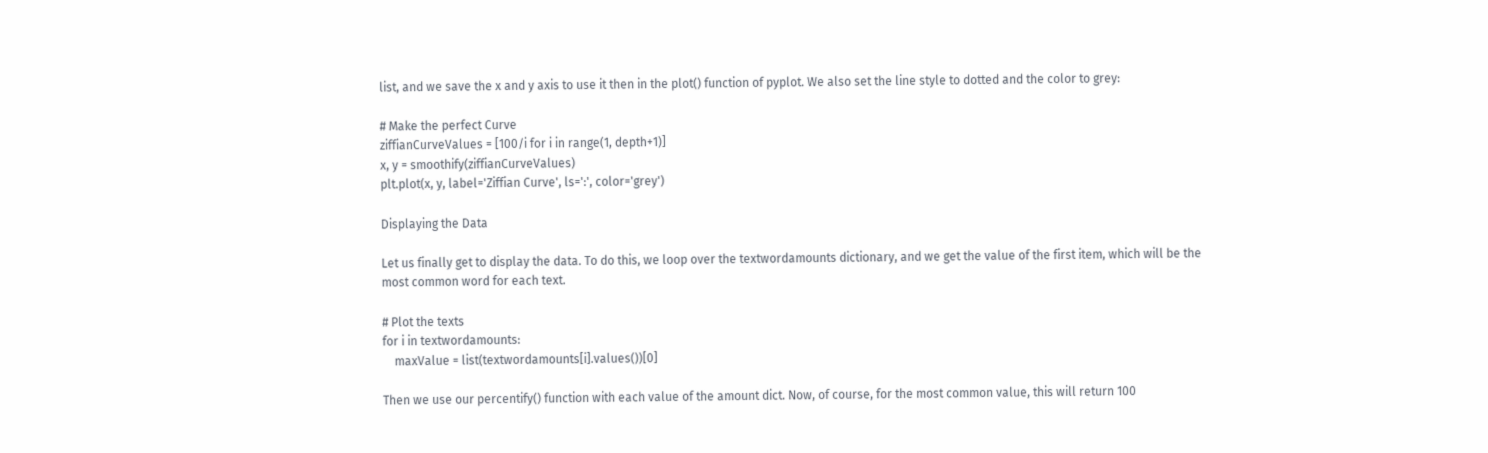list, and we save the x and y axis to use it then in the plot() function of pyplot. We also set the line style to dotted and the color to grey:

# Make the perfect Curve
ziffianCurveValues = [100/i for i in range(1, depth+1)]
x, y = smoothify(ziffianCurveValues)
plt.plot(x, y, label='Ziffian Curve', ls=':', color='grey')

Displaying the Data

Let us finally get to display the data. To do this, we loop over the textwordamounts dictionary, and we get the value of the first item, which will be the most common word for each text.

# Plot the texts
for i in textwordamounts:
    maxValue = list(textwordamounts[i].values())[0]

Then we use our percentify() function with each value of the amount dict. Now, of course, for the most common value, this will return 100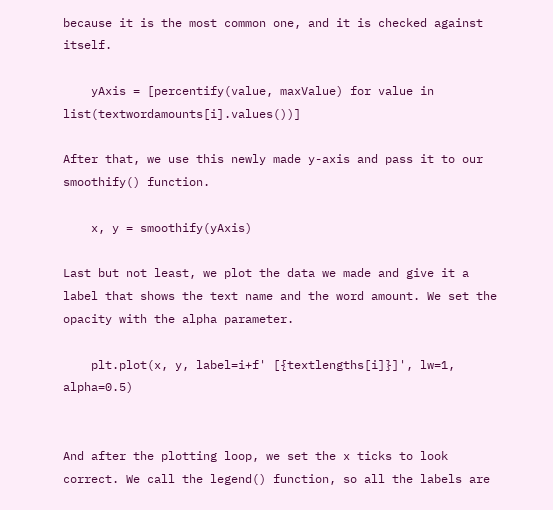because it is the most common one, and it is checked against itself.

    yAxis = [percentify(value, maxValue) for value in list(textwordamounts[i].values())]

After that, we use this newly made y-axis and pass it to our smoothify() function.

    x, y = smoothify(yAxis)

Last but not least, we plot the data we made and give it a label that shows the text name and the word amount. We set the opacity with the alpha parameter.

    plt.plot(x, y, label=i+f' [{textlengths[i]}]', lw=1, alpha=0.5)


And after the plotting loop, we set the x ticks to look correct. We call the legend() function, so all the labels are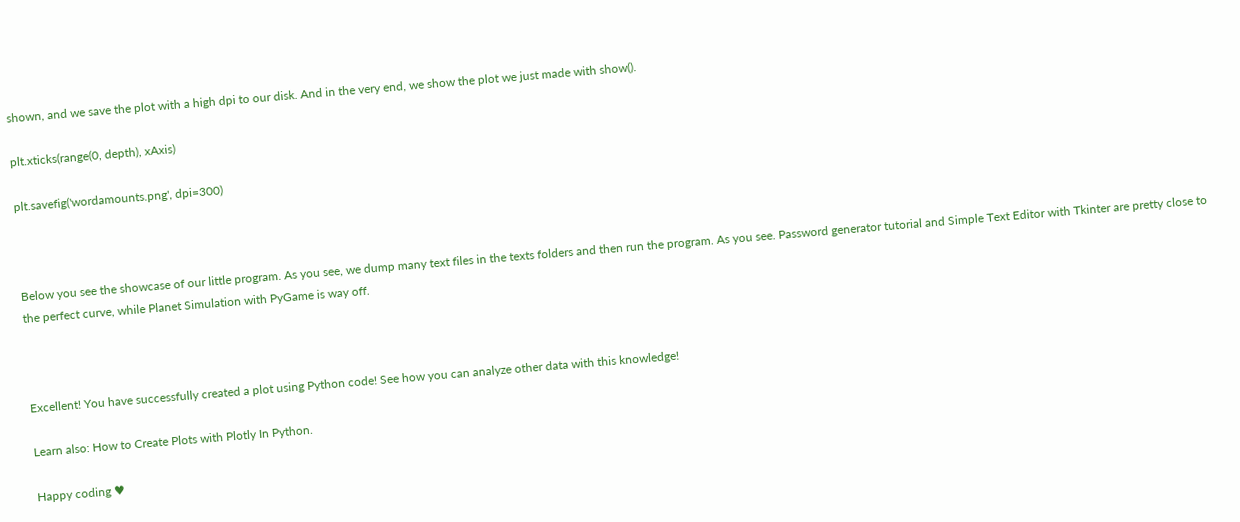shown, and we save the plot with a high dpi to our disk. And in the very end, we show the plot we just made with show().

plt.xticks(range(0, depth), xAxis)

plt.savefig('wordamounts.png', dpi=300)



Below you see the showcase of our little program. As you see, we dump many text files in the texts folders and then run the program. As you see. Password generator tutorial and Simple Text Editor with Tkinter are pretty close to the perfect curve, while Planet Simulation with PyGame is way off.



Excellent! You have successfully created a plot using Python code! See how you can analyze other data with this knowledge!

Learn also: How to Create Plots with Plotly In Python.

Happy coding ♥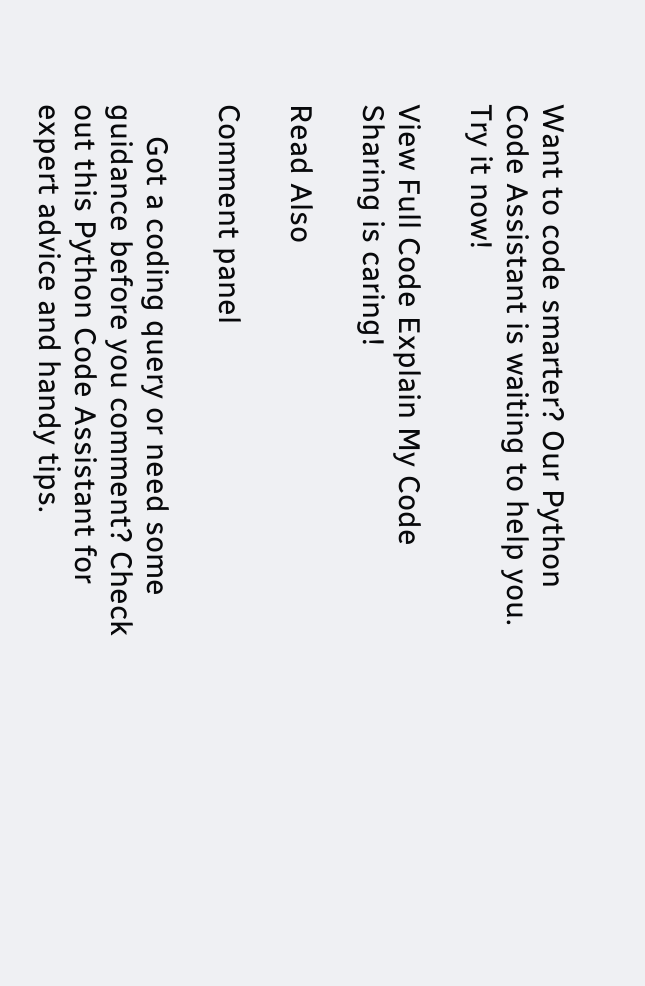Want to code smarter? Our Python Code Assistant is waiting to help you. Try it now!

View Full Code Explain My Code
Sharing is caring!

Read Also

Comment panel

    Got a coding query or need some guidance before you comment? Check out this Python Code Assistant for expert advice and handy tips.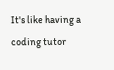It's like having a coding tutor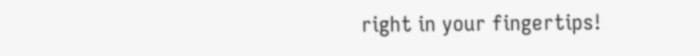right in your fingertips!